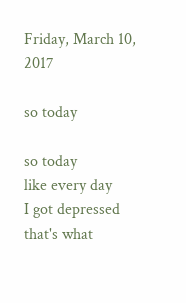Friday, March 10, 2017

so today

so today
like every day
I got depressed
that's what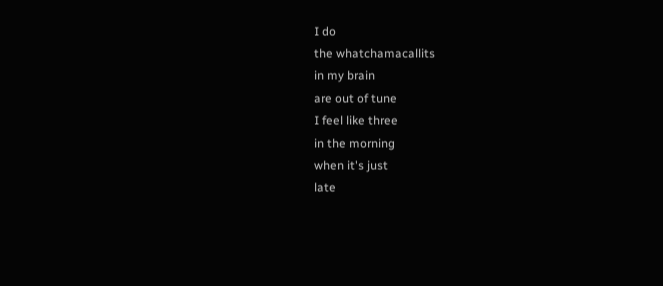I do
the whatchamacallits
in my brain
are out of tune
I feel like three
in the morning
when it's just
late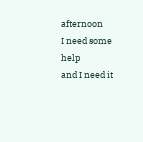afternoon
I need some help
and I need it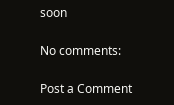soon

No comments:

Post a Comment